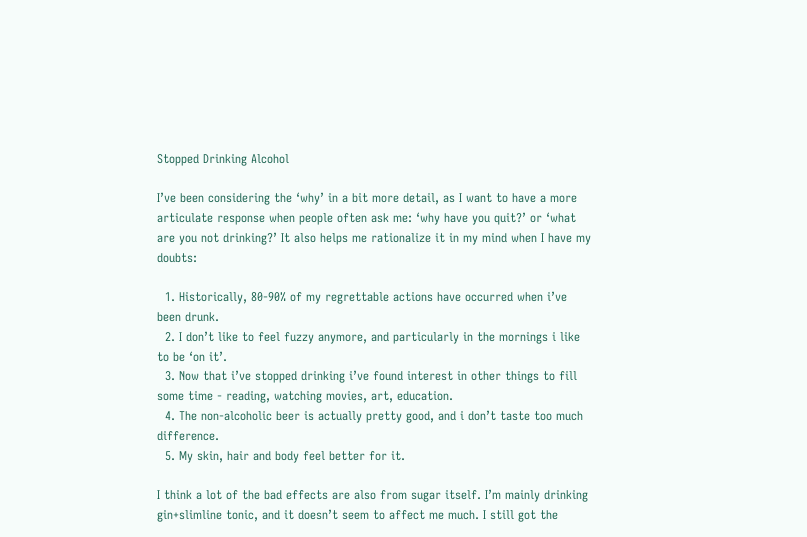Stopped Drinking Alcohol

I’ve been considering the ‘why’ in a bit more detail, as I want to have a more articulate response when people often ask me: ‘why have you quit?’ or ‘what are you not drinking?’ It also helps me rationalize it in my mind when I have my doubts:

  1. Historically, 80-90% of my regrettable actions have occurred when i’ve been drunk.
  2. I don’t like to feel fuzzy anymore, and particularly in the mornings i like to be ‘on it’.
  3. Now that i’ve stopped drinking i’ve found interest in other things to fill some time - reading, watching movies, art, education.
  4. The non-alcoholic beer is actually pretty good, and i don’t taste too much difference.
  5. My skin, hair and body feel better for it.

I think a lot of the bad effects are also from sugar itself. I’m mainly drinking gin+slimline tonic, and it doesn’t seem to affect me much. I still got the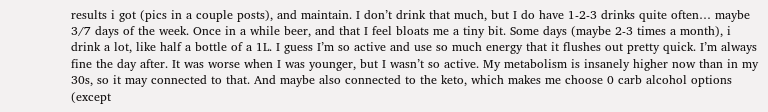results i got (pics in a couple posts), and maintain. I don’t drink that much, but I do have 1-2-3 drinks quite often… maybe 3/7 days of the week. Once in a while beer, and that I feel bloats me a tiny bit. Some days (maybe 2-3 times a month), i drink a lot, like half a bottle of a 1L. I guess I’m so active and use so much energy that it flushes out pretty quick. I’m always fine the day after. It was worse when I was younger, but I wasn’t so active. My metabolism is insanely higher now than in my 30s, so it may connected to that. And maybe also connected to the keto, which makes me choose 0 carb alcohol options (except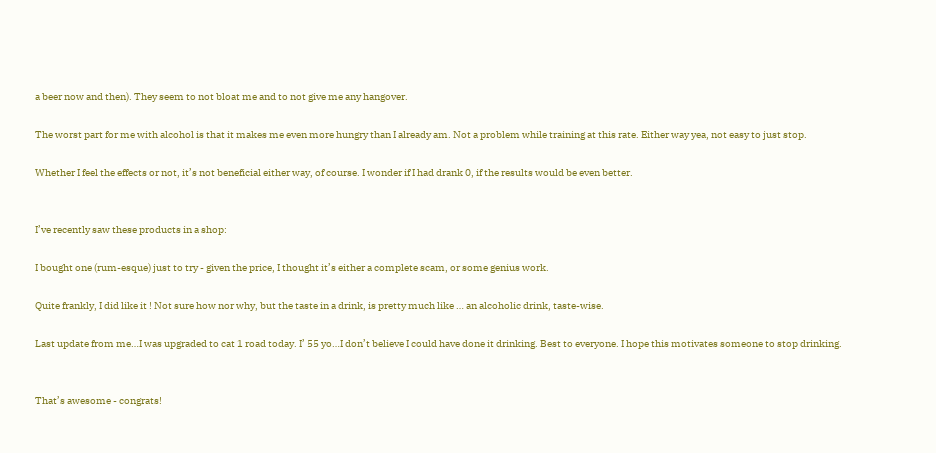a beer now and then). They seem to not bloat me and to not give me any hangover.

The worst part for me with alcohol is that it makes me even more hungry than I already am. Not a problem while training at this rate. Either way yea, not easy to just stop.

Whether I feel the effects or not, it’s not beneficial either way, of course. I wonder if I had drank 0, if the results would be even better.


I’ve recently saw these products in a shop:

I bought one (rum-esque) just to try - given the price, I thought it’s either a complete scam, or some genius work.

Quite frankly, I did like it ! Not sure how nor why, but the taste in a drink, is pretty much like … an alcoholic drink, taste-wise.

Last update from me…I was upgraded to cat 1 road today. I’ 55 yo…I don’t believe I could have done it drinking. Best to everyone. I hope this motivates someone to stop drinking.


That’s awesome - congrats!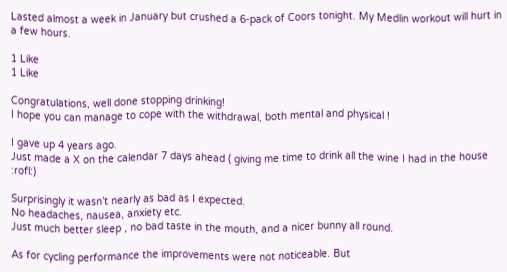Lasted almost a week in January but crushed a 6-pack of Coors tonight. My Medlin workout will hurt in a few hours.

1 Like
1 Like

Congratulations, well done stopping drinking!
I hope you can manage to cope with the withdrawal, both mental and physical !

I gave up 4 years ago.
Just made a X on the calendar 7 days ahead ( giving me time to drink all the wine I had in the house :rofl:)

Surprisingly it wasn’t nearly as bad as I expected.
No headaches, nausea, anxiety etc.
Just much better sleep , no bad taste in the mouth, and a nicer bunny all round.

As for cycling performance the improvements were not noticeable. But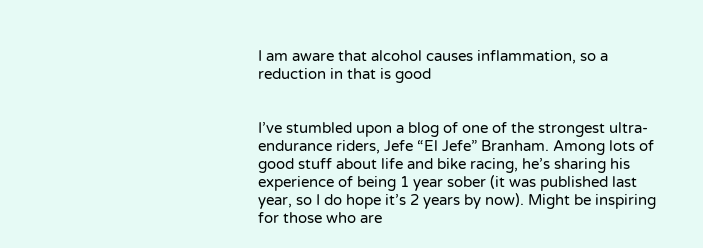I am aware that alcohol causes inflammation, so a reduction in that is good


I’ve stumbled upon a blog of one of the strongest ultra-endurance riders, Jefe “El Jefe” Branham. Among lots of good stuff about life and bike racing, he’s sharing his experience of being 1 year sober (it was published last year, so I do hope it’s 2 years by now). Might be inspiring for those who are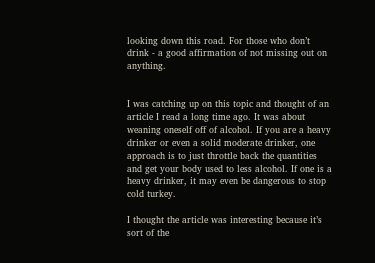looking down this road. For those who don’t drink - a good affirmation of not missing out on anything.


I was catching up on this topic and thought of an article I read a long time ago. It was about weaning oneself off of alcohol. If you are a heavy drinker or even a solid moderate drinker, one approach is to just throttle back the quantities and get your body used to less alcohol. If one is a heavy drinker, it may even be dangerous to stop cold turkey.

I thought the article was interesting because it’s sort of the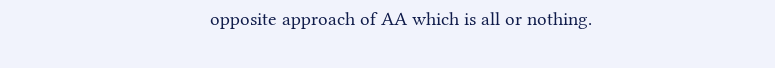opposite approach of AA which is all or nothing.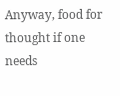Anyway, food for thought if one needs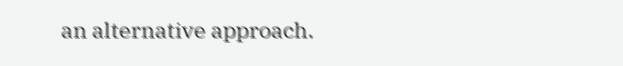an alternative approach.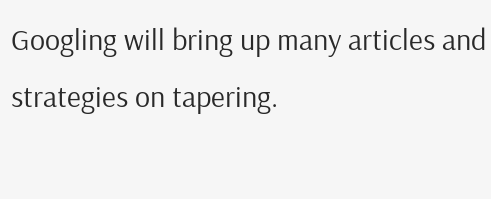Googling will bring up many articles and strategies on tapering.